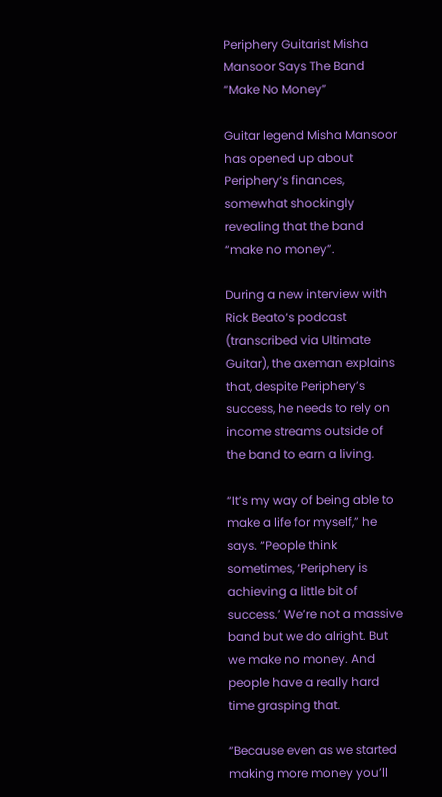Periphery Guitarist Misha Mansoor Says The Band “Make No Money”

Guitar legend Misha Mansoor has opened up about Periphery‘s finances, somewhat shockingly revealing that the band “make no money”.

During a new interview with Rick Beato‘s podcast (transcribed via Ultimate Guitar), the axeman explains that, despite Periphery’s success, he needs to rely on income streams outside of the band to earn a living.

“It’s my way of being able to make a life for myself,” he says. “People think sometimes, ‘Periphery is achieving a little bit of success.’ We’re not a massive band but we do alright. But we make no money. And people have a really hard time grasping that.

“Because even as we started making more money you’ll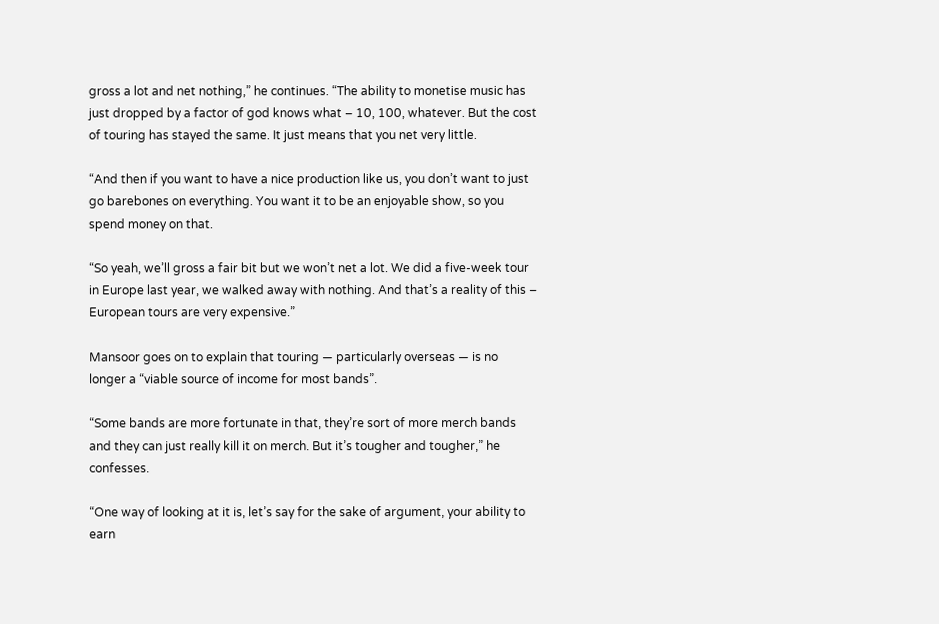gross a lot and net nothing,” he continues. “The ability to monetise music has just dropped by a factor of god knows what – 10, 100, whatever. But the cost of touring has stayed the same. It just means that you net very little.

“And then if you want to have a nice production like us, you don’t want to just go barebones on everything. You want it to be an enjoyable show, so you spend money on that.

“So yeah, we’ll gross a fair bit but we won’t net a lot. We did a five-week tour in Europe last year, we walked away with nothing. And that’s a reality of this – European tours are very expensive.”

Mansoor goes on to explain that touring — particularly overseas — is no longer a “viable source of income for most bands”.

“Some bands are more fortunate in that, they’re sort of more merch bands and they can just really kill it on merch. But it’s tougher and tougher,” he confesses.

“One way of looking at it is, let’s say for the sake of argument, your ability to earn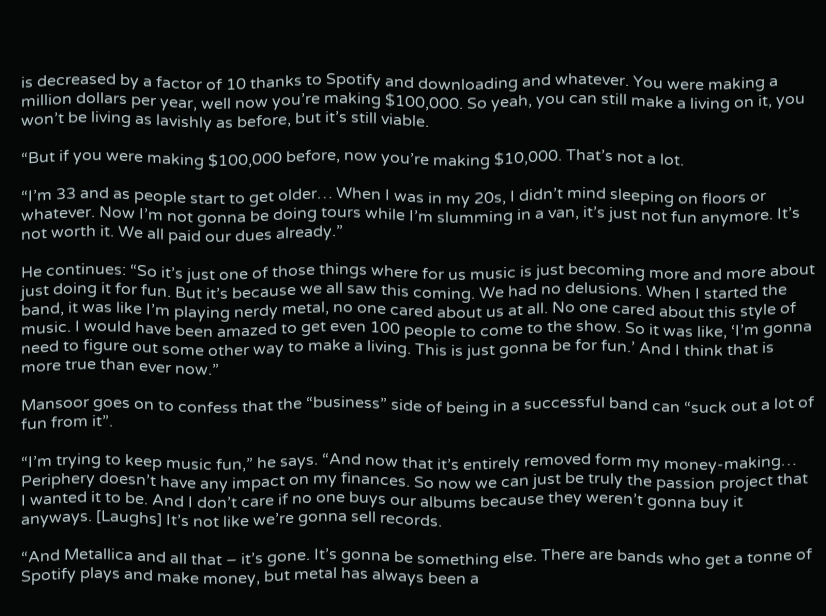is decreased by a factor of 10 thanks to Spotify and downloading and whatever. You were making a million dollars per year, well now you’re making $100,000. So yeah, you can still make a living on it, you won’t be living as lavishly as before, but it’s still viable.

“But if you were making $100,000 before, now you’re making $10,000. That’s not a lot.

“I’m 33 and as people start to get older… When I was in my 20s, I didn’t mind sleeping on floors or whatever. Now I’m not gonna be doing tours while I’m slumming in a van, it’s just not fun anymore. It’s not worth it. We all paid our dues already.”

He continues: “So it’s just one of those things where for us music is just becoming more and more about just doing it for fun. But it’s because we all saw this coming. We had no delusions. When I started the band, it was like I’m playing nerdy metal, no one cared about us at all. No one cared about this style of music. I would have been amazed to get even 100 people to come to the show. So it was like, ‘I’m gonna need to figure out some other way to make a living. This is just gonna be for fun.’ And I think that is more true than ever now.”

Mansoor goes on to confess that the “business” side of being in a successful band can “suck out a lot of fun from it”.

“I’m trying to keep music fun,” he says. “And now that it’s entirely removed form my money-making… Periphery doesn’t have any impact on my finances. So now we can just be truly the passion project that I wanted it to be. And I don’t care if no one buys our albums because they weren’t gonna buy it anyways. [Laughs] It’s not like we’re gonna sell records.

“And Metallica and all that – it’s gone. It’s gonna be something else. There are bands who get a tonne of Spotify plays and make money, but metal has always been a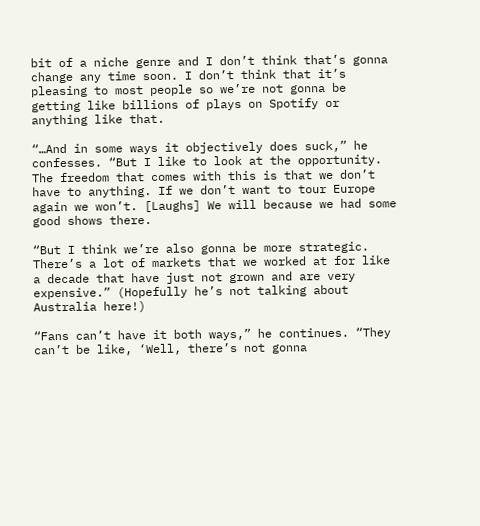bit of a niche genre and I don’t think that’s gonna change any time soon. I don’t think that it’s pleasing to most people so we’re not gonna be getting like billions of plays on Spotify or anything like that.

“…And in some ways it objectively does suck,” he confesses. “But I like to look at the opportunity. The freedom that comes with this is that we don’t have to anything. If we don’t want to tour Europe again we won’t. [Laughs] We will because we had some good shows there.

“But I think we’re also gonna be more strategic. There’s a lot of markets that we worked at for like a decade that have just not grown and are very expensive.” (Hopefully he’s not talking about Australia here!)

“Fans can’t have it both ways,” he continues. “They can’t be like, ‘Well, there’s not gonna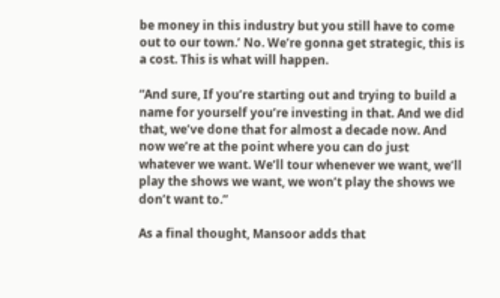be money in this industry but you still have to come out to our town.’ No. We’re gonna get strategic, this is a cost. This is what will happen.

“And sure, If you’re starting out and trying to build a name for yourself you’re investing in that. And we did that, we’ve done that for almost a decade now. And now we’re at the point where you can do just whatever we want. We’ll tour whenever we want, we’ll play the shows we want, we won’t play the shows we don’t want to.”

As a final thought, Mansoor adds that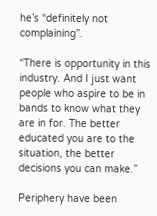he’s “definitely not complaining”.

“There is opportunity in this industry. And I just want people who aspire to be in bands to know what they are in for. The better educated you are to the situation, the better decisions you can make.”

Periphery have been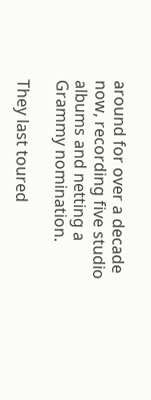around for over a decade now, recording five studio albums and netting a Grammy nomination.

They last toured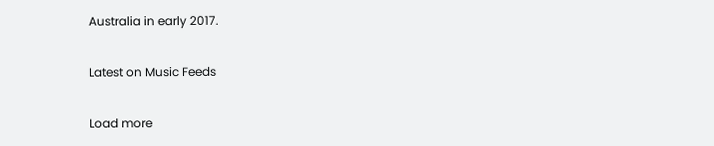Australia in early 2017.

Latest on Music Feeds

Load more